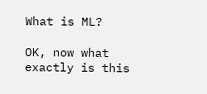What is ML?

OK, now what exactly is this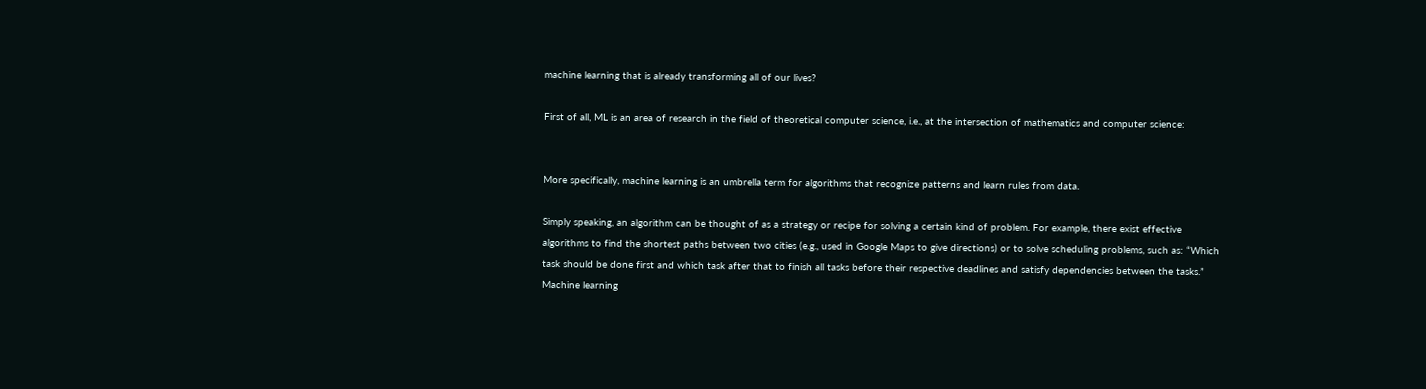machine learning that is already transforming all of our lives?

First of all, ML is an area of research in the field of theoretical computer science, i.e., at the intersection of mathematics and computer science:


More specifically, machine learning is an umbrella term for algorithms that recognize patterns and learn rules from data.

Simply speaking, an algorithm can be thought of as a strategy or recipe for solving a certain kind of problem. For example, there exist effective algorithms to find the shortest paths between two cities (e.g., used in Google Maps to give directions) or to solve scheduling problems, such as: “Which task should be done first and which task after that to finish all tasks before their respective deadlines and satisfy dependencies between the tasks.” Machine learning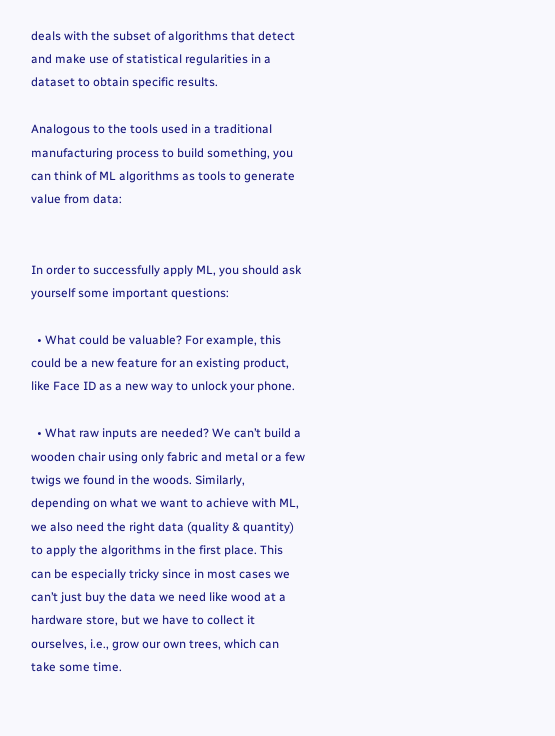deals with the subset of algorithms that detect and make use of statistical regularities in a dataset to obtain specific results.

Analogous to the tools used in a traditional manufacturing process to build something, you can think of ML algorithms as tools to generate value from data:


In order to successfully apply ML, you should ask yourself some important questions:

  • What could be valuable? For example, this could be a new feature for an existing product, like Face ID as a new way to unlock your phone.

  • What raw inputs are needed? We can’t build a wooden chair using only fabric and metal or a few twigs we found in the woods. Similarly, depending on what we want to achieve with ML, we also need the right data (quality & quantity) to apply the algorithms in the first place. This can be especially tricky since in most cases we can’t just buy the data we need like wood at a hardware store, but we have to collect it ourselves, i.e., grow our own trees, which can take some time.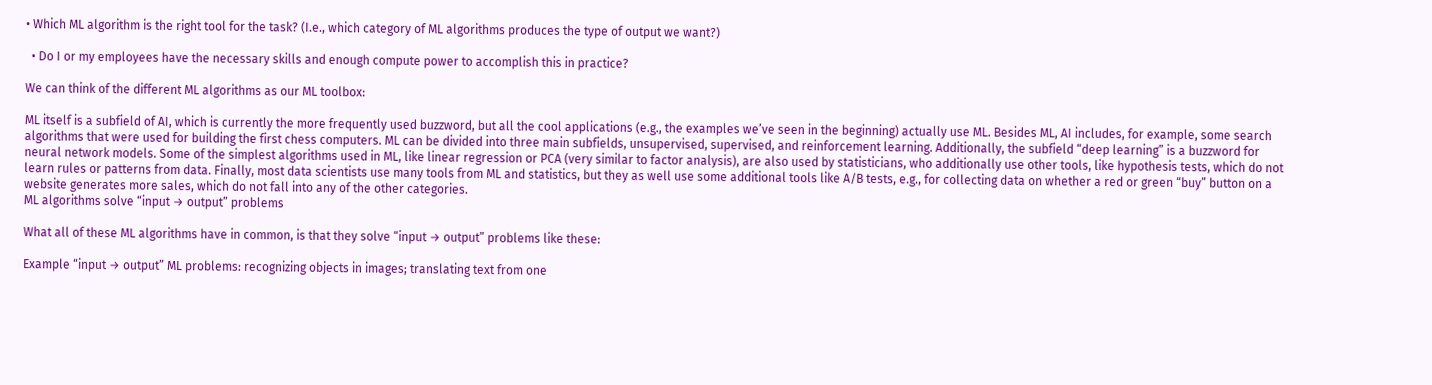• Which ML algorithm is the right tool for the task? (I.e., which category of ML algorithms produces the type of output we want?)

  • Do I or my employees have the necessary skills and enough compute power to accomplish this in practice?

We can think of the different ML algorithms as our ML toolbox:

ML itself is a subfield of AI, which is currently the more frequently used buzzword, but all the cool applications (e.g., the examples we’ve seen in the beginning) actually use ML. Besides ML, AI includes, for example, some search algorithms that were used for building the first chess computers. ML can be divided into three main subfields, unsupervised, supervised, and reinforcement learning. Additionally, the subfield “deep learning” is a buzzword for neural network models. Some of the simplest algorithms used in ML, like linear regression or PCA (very similar to factor analysis), are also used by statisticians, who additionally use other tools, like hypothesis tests, which do not learn rules or patterns from data. Finally, most data scientists use many tools from ML and statistics, but they as well use some additional tools like A/B tests, e.g., for collecting data on whether a red or green “buy” button on a website generates more sales, which do not fall into any of the other categories.
ML algorithms solve “input → output” problems

What all of these ML algorithms have in common, is that they solve “input → output” problems like these:

Example “input → output” ML problems: recognizing objects in images; translating text from one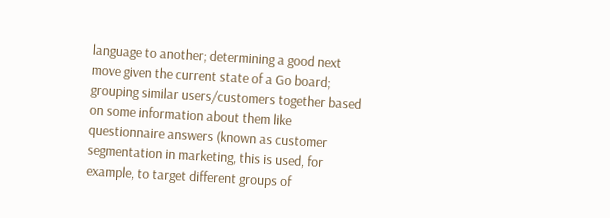language to another; determining a good next move given the current state of a Go board; grouping similar users/customers together based on some information about them like questionnaire answers (known as customer segmentation in marketing, this is used, for example, to target different groups of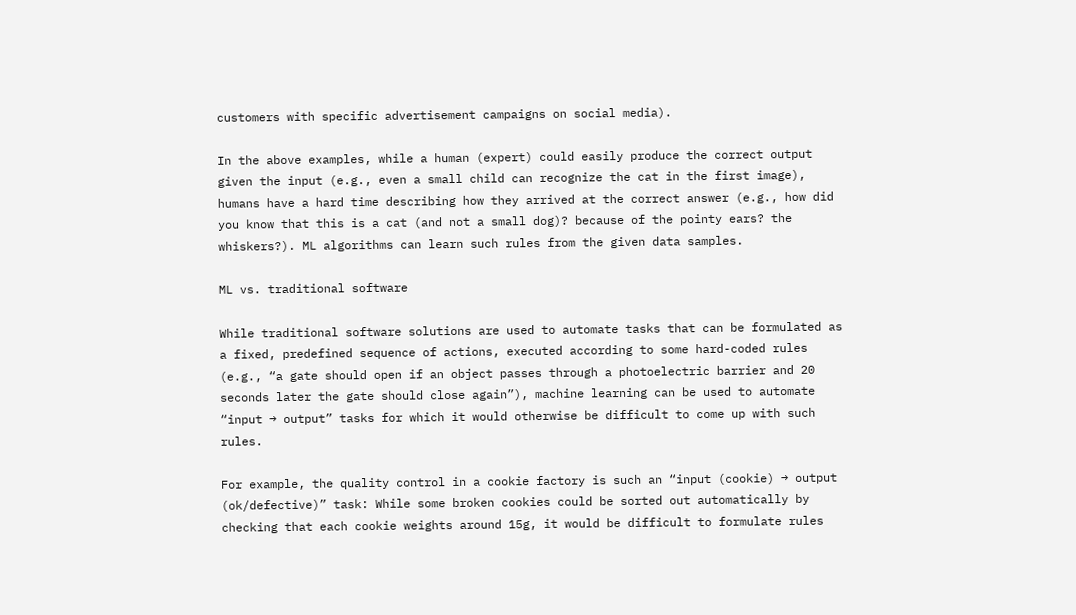customers with specific advertisement campaigns on social media).

In the above examples, while a human (expert) could easily produce the correct output given the input (e.g., even a small child can recognize the cat in the first image), humans have a hard time describing how they arrived at the correct answer (e.g., how did you know that this is a cat (and not a small dog)? because of the pointy ears? the whiskers?). ML algorithms can learn such rules from the given data samples.

ML vs. traditional software

While traditional software solutions are used to automate tasks that can be formulated as a fixed, predefined sequence of actions, executed according to some hard-coded rules (e.g., “a gate should open if an object passes through a photoelectric barrier and 20 seconds later the gate should close again”), machine learning can be used to automate “input → output” tasks for which it would otherwise be difficult to come up with such rules.

For example, the quality control in a cookie factory is such an “input (cookie) → output (ok/defective)” task: While some broken cookies could be sorted out automatically by checking that each cookie weights around 15g, it would be difficult to formulate rules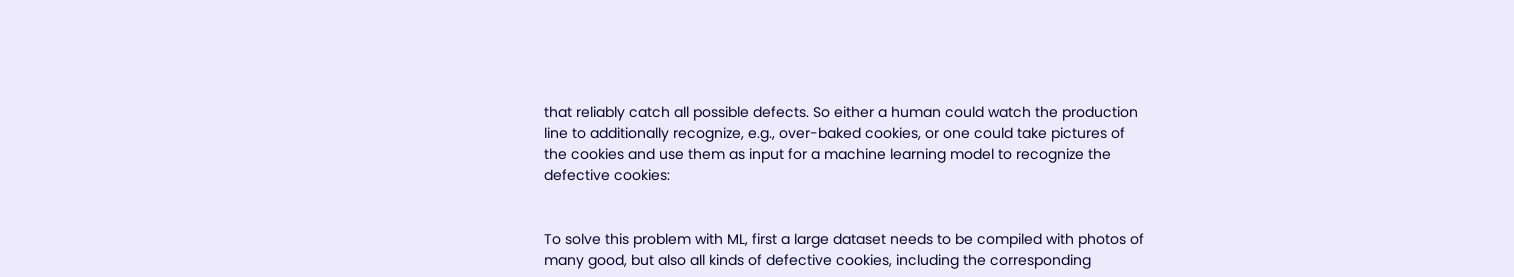that reliably catch all possible defects. So either a human could watch the production line to additionally recognize, e.g., over-baked cookies, or one could take pictures of the cookies and use them as input for a machine learning model to recognize the defective cookies:


To solve this problem with ML, first a large dataset needs to be compiled with photos of many good, but also all kinds of defective cookies, including the corresponding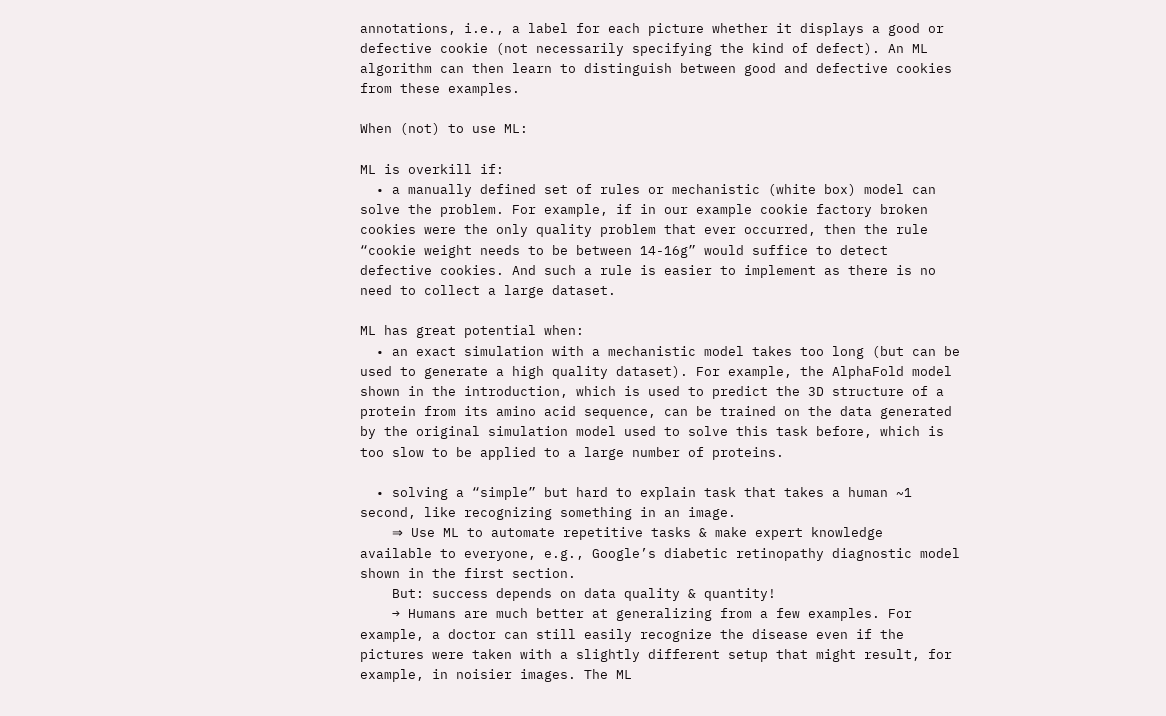annotations, i.e., a label for each picture whether it displays a good or defective cookie (not necessarily specifying the kind of defect). An ML algorithm can then learn to distinguish between good and defective cookies from these examples.

When (not) to use ML:

ML is overkill if:
  • a manually defined set of rules or mechanistic (white box) model can solve the problem. For example, if in our example cookie factory broken cookies were the only quality problem that ever occurred, then the rule “cookie weight needs to be between 14-16g” would suffice to detect defective cookies. And such a rule is easier to implement as there is no need to collect a large dataset.

ML has great potential when:
  • an exact simulation with a mechanistic model takes too long (but can be used to generate a high quality dataset). For example, the AlphaFold model shown in the introduction, which is used to predict the 3D structure of a protein from its amino acid sequence, can be trained on the data generated by the original simulation model used to solve this task before, which is too slow to be applied to a large number of proteins.

  • solving a “simple” but hard to explain task that takes a human ~1 second, like recognizing something in an image.
    ⇒ Use ML to automate repetitive tasks & make expert knowledge available to everyone, e.g., Google’s diabetic retinopathy diagnostic model shown in the first section.
    But: success depends on data quality & quantity!
    → Humans are much better at generalizing from a few examples. For example, a doctor can still easily recognize the disease even if the pictures were taken with a slightly different setup that might result, for example, in noisier images. The ML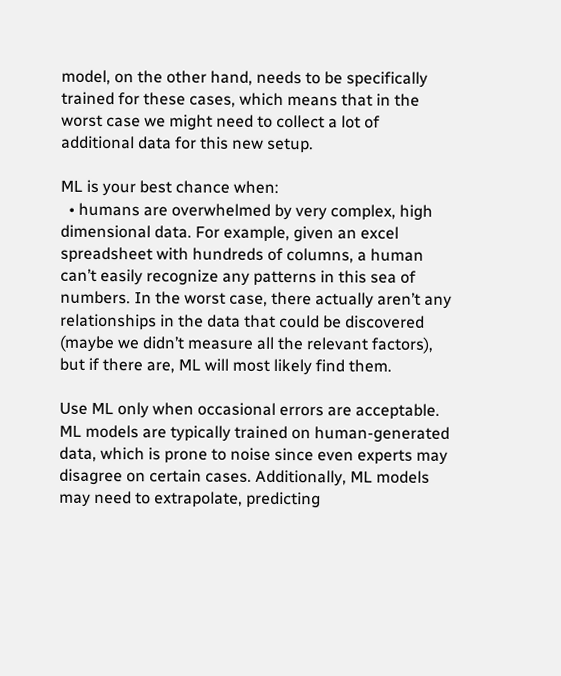model, on the other hand, needs to be specifically trained for these cases, which means that in the worst case we might need to collect a lot of additional data for this new setup.

ML is your best chance when:
  • humans are overwhelmed by very complex, high dimensional data. For example, given an excel spreadsheet with hundreds of columns, a human can’t easily recognize any patterns in this sea of numbers. In the worst case, there actually aren’t any relationships in the data that could be discovered (maybe we didn’t measure all the relevant factors), but if there are, ML will most likely find them.

Use ML only when occasional errors are acceptable. ML models are typically trained on human-generated data, which is prone to noise since even experts may disagree on certain cases. Additionally, ML models may need to extrapolate, predicting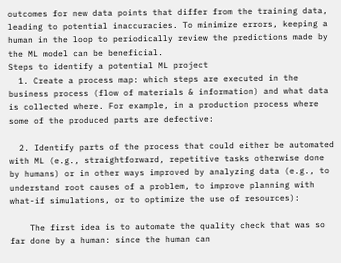outcomes for new data points that differ from the training data, leading to potential inaccuracies. To minimize errors, keeping a human in the loop to periodically review the predictions made by the ML model can be beneficial.
Steps to identify a potential ML project
  1. Create a process map: which steps are executed in the business process (flow of materials & information) and what data is collected where. For example, in a production process where some of the produced parts are defective:

  2. Identify parts of the process that could either be automated with ML (e.g., straightforward, repetitive tasks otherwise done by humans) or in other ways improved by analyzing data (e.g., to understand root causes of a problem, to improve planning with what-if simulations, or to optimize the use of resources):

    The first idea is to automate the quality check that was so far done by a human: since the human can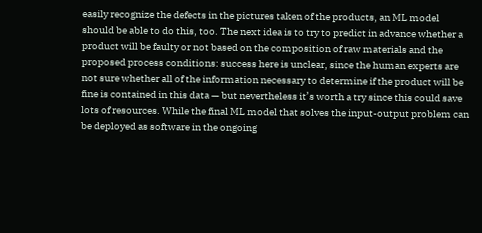easily recognize the defects in the pictures taken of the products, an ML model should be able to do this, too. The next idea is to try to predict in advance whether a product will be faulty or not based on the composition of raw materials and the proposed process conditions: success here is unclear, since the human experts are not sure whether all of the information necessary to determine if the product will be fine is contained in this data — but nevertheless it’s worth a try since this could save lots of resources. While the final ML model that solves the input-output problem can be deployed as software in the ongoing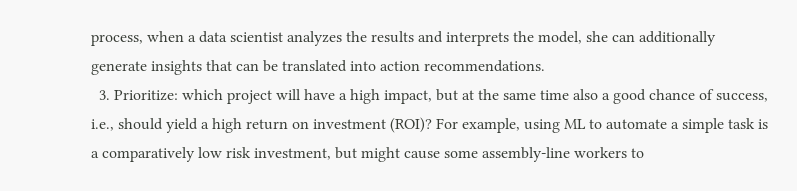process, when a data scientist analyzes the results and interprets the model, she can additionally generate insights that can be translated into action recommendations.
  3. Prioritize: which project will have a high impact, but at the same time also a good chance of success, i.e., should yield a high return on investment (ROI)? For example, using ML to automate a simple task is a comparatively low risk investment, but might cause some assembly-line workers to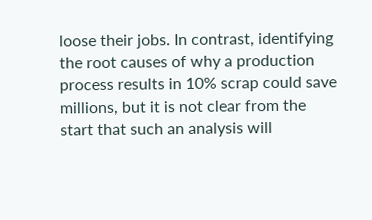loose their jobs. In contrast, identifying the root causes of why a production process results in 10% scrap could save millions, but it is not clear from the start that such an analysis will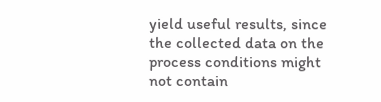yield useful results, since the collected data on the process conditions might not contain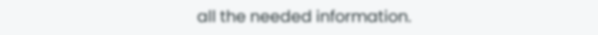all the needed information.